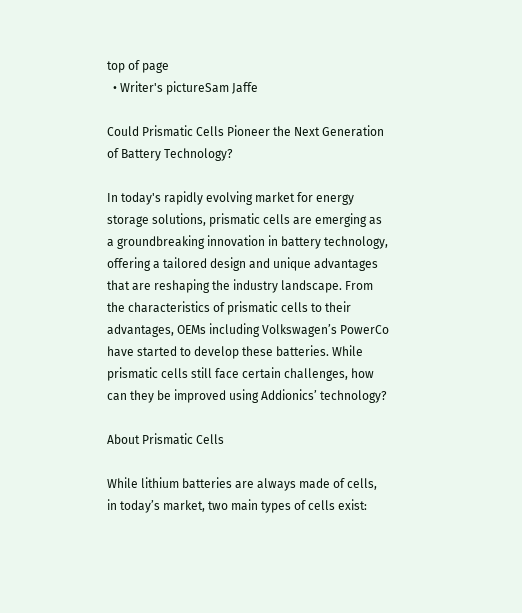top of page
  • Writer's pictureSam Jaffe

Could Prismatic Cells Pioneer the Next Generation of Battery Technology?

In today's rapidly evolving market for energy storage solutions, prismatic cells are emerging as a groundbreaking innovation in battery technology, offering a tailored design and unique advantages that are reshaping the industry landscape. From the characteristics of prismatic cells to their advantages, OEMs including Volkswagen’s PowerCo have started to develop these batteries. While prismatic cells still face certain challenges, how can they be improved using Addionics’ technology?

About Prismatic Cells

While lithium batteries are always made of cells, in today’s market, two main types of cells exist: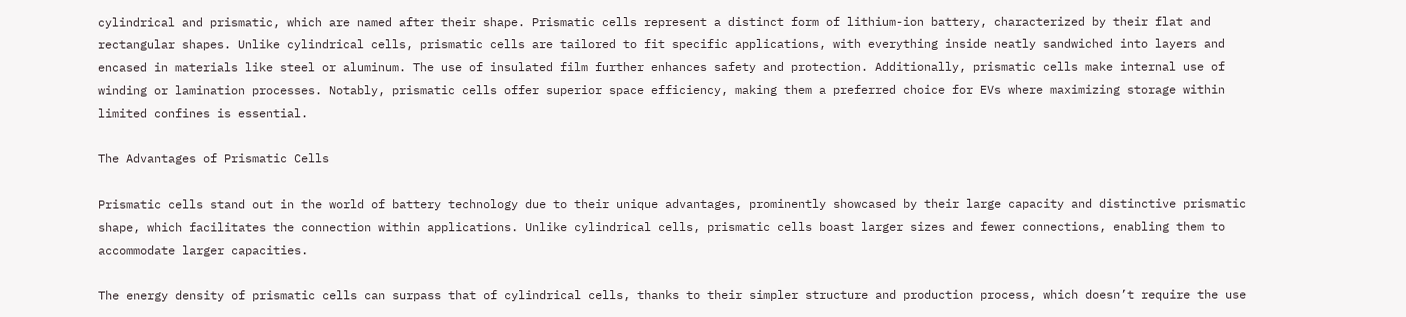cylindrical and prismatic, which are named after their shape. Prismatic cells represent a distinct form of lithium-ion battery, characterized by their flat and rectangular shapes. Unlike cylindrical cells, prismatic cells are tailored to fit specific applications, with everything inside neatly sandwiched into layers and encased in materials like steel or aluminum. The use of insulated film further enhances safety and protection. Additionally, prismatic cells make internal use of winding or lamination processes. Notably, prismatic cells offer superior space efficiency, making them a preferred choice for EVs where maximizing storage within limited confines is essential.

The Advantages of Prismatic Cells

Prismatic cells stand out in the world of battery technology due to their unique advantages, prominently showcased by their large capacity and distinctive prismatic shape, which facilitates the connection within applications. Unlike cylindrical cells, prismatic cells boast larger sizes and fewer connections, enabling them to accommodate larger capacities.

The energy density of prismatic cells can surpass that of cylindrical cells, thanks to their simpler structure and production process, which doesn’t require the use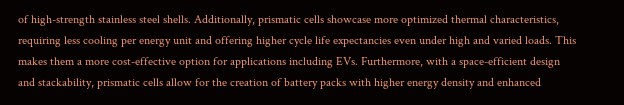of high-strength stainless steel shells. Additionally, prismatic cells showcase more optimized thermal characteristics, requiring less cooling per energy unit and offering higher cycle life expectancies even under high and varied loads. This makes them a more cost-effective option for applications including EVs. Furthermore, with a space-efficient design and stackability, prismatic cells allow for the creation of battery packs with higher energy density and enhanced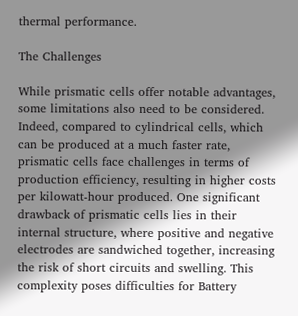thermal performance.

The Challenges

While prismatic cells offer notable advantages, some limitations also need to be considered. Indeed, compared to cylindrical cells, which can be produced at a much faster rate, prismatic cells face challenges in terms of production efficiency, resulting in higher costs per kilowatt-hour produced. One significant drawback of prismatic cells lies in their internal structure, where positive and negative electrodes are sandwiched together, increasing the risk of short circuits and swelling. This complexity poses difficulties for Battery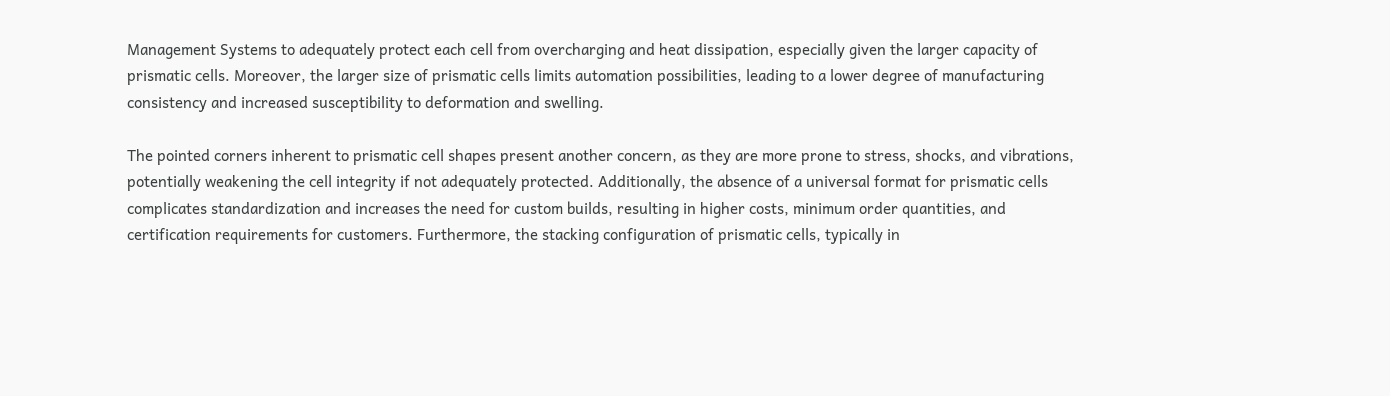Management Systems to adequately protect each cell from overcharging and heat dissipation, especially given the larger capacity of prismatic cells. Moreover, the larger size of prismatic cells limits automation possibilities, leading to a lower degree of manufacturing consistency and increased susceptibility to deformation and swelling.

The pointed corners inherent to prismatic cell shapes present another concern, as they are more prone to stress, shocks, and vibrations, potentially weakening the cell integrity if not adequately protected. Additionally, the absence of a universal format for prismatic cells complicates standardization and increases the need for custom builds, resulting in higher costs, minimum order quantities, and certification requirements for customers. Furthermore, the stacking configuration of prismatic cells, typically in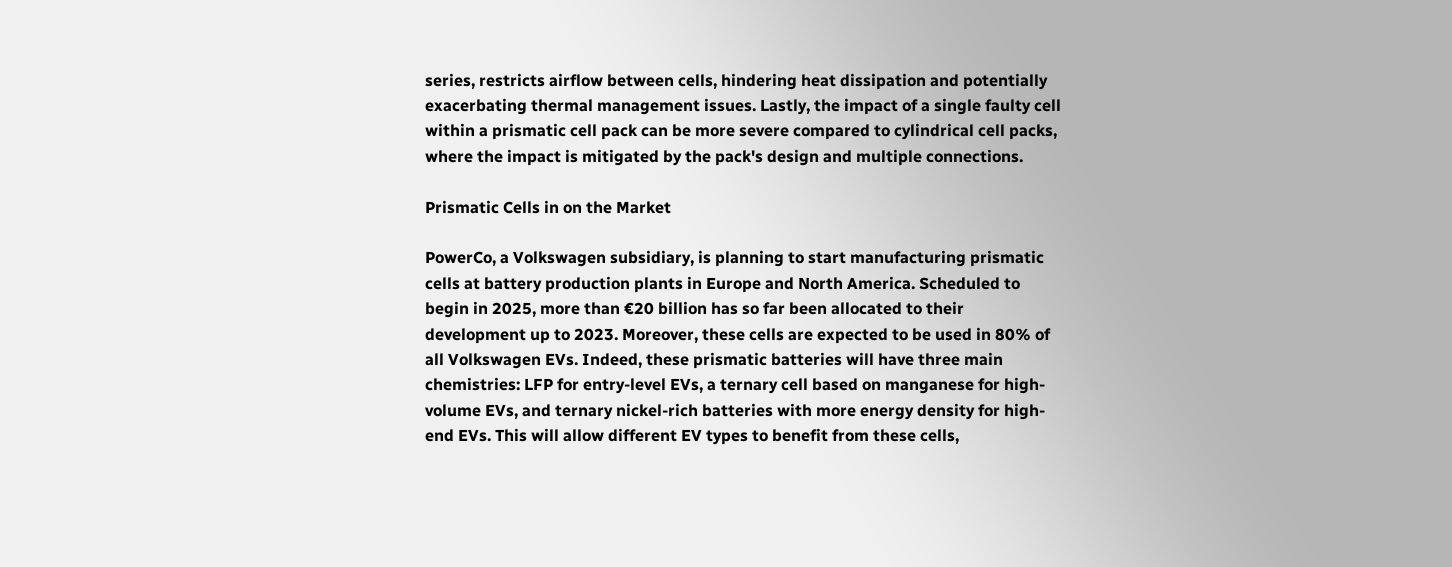series, restricts airflow between cells, hindering heat dissipation and potentially exacerbating thermal management issues. Lastly, the impact of a single faulty cell within a prismatic cell pack can be more severe compared to cylindrical cell packs, where the impact is mitigated by the pack's design and multiple connections.

Prismatic Cells in on the Market

PowerCo, a Volkswagen subsidiary, is planning to start manufacturing prismatic cells at battery production plants in Europe and North America. Scheduled to begin in 2025, more than €20 billion has so far been allocated to their development up to 2023. Moreover, these cells are expected to be used in 80% of all Volkswagen EVs. Indeed, these prismatic batteries will have three main chemistries: LFP for entry-level EVs, a ternary cell based on manganese for high-volume EVs, and ternary nickel-rich batteries with more energy density for high-end EVs. This will allow different EV types to benefit from these cells,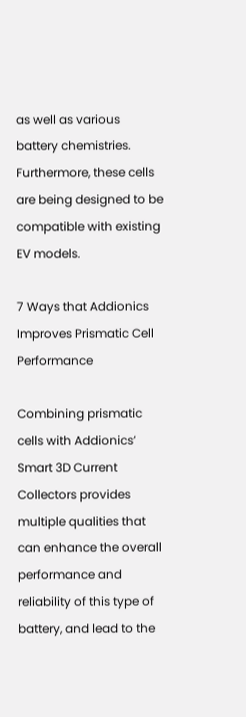as well as various battery chemistries. Furthermore, these cells are being designed to be compatible with existing EV models.

7 Ways that Addionics Improves Prismatic Cell Performance

Combining prismatic cells with Addionics’ Smart 3D Current Collectors provides multiple qualities that can enhance the overall performance and reliability of this type of battery, and lead to the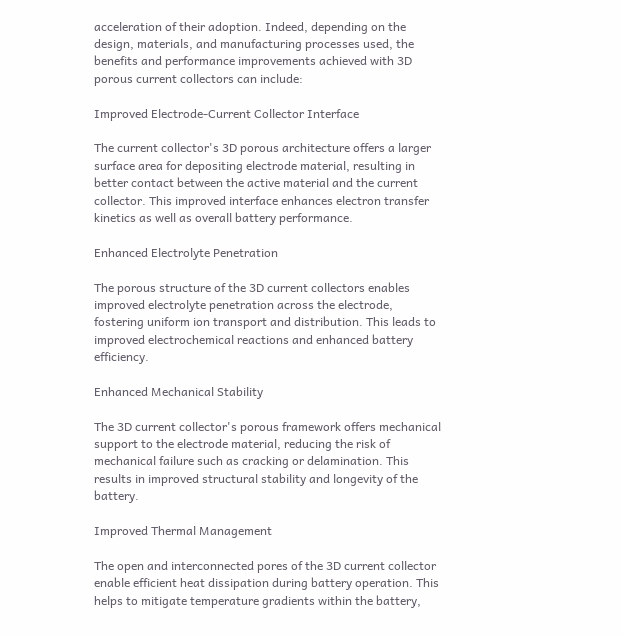acceleration of their adoption. Indeed, depending on the design, materials, and manufacturing processes used, the benefits and performance improvements achieved with 3D porous current collectors can include:

Improved Electrode-Current Collector Interface

The current collector's 3D porous architecture offers a larger surface area for depositing electrode material, resulting in better contact between the active material and the current collector. This improved interface enhances electron transfer kinetics as well as overall battery performance.

Enhanced Electrolyte Penetration

The porous structure of the 3D current collectors enables improved electrolyte penetration across the electrode, fostering uniform ion transport and distribution. This leads to improved electrochemical reactions and enhanced battery efficiency.

Enhanced Mechanical Stability

The 3D current collector's porous framework offers mechanical support to the electrode material, reducing the risk of mechanical failure such as cracking or delamination. This results in improved structural stability and longevity of the battery.

Improved Thermal Management

The open and interconnected pores of the 3D current collector enable efficient heat dissipation during battery operation. This helps to mitigate temperature gradients within the battery,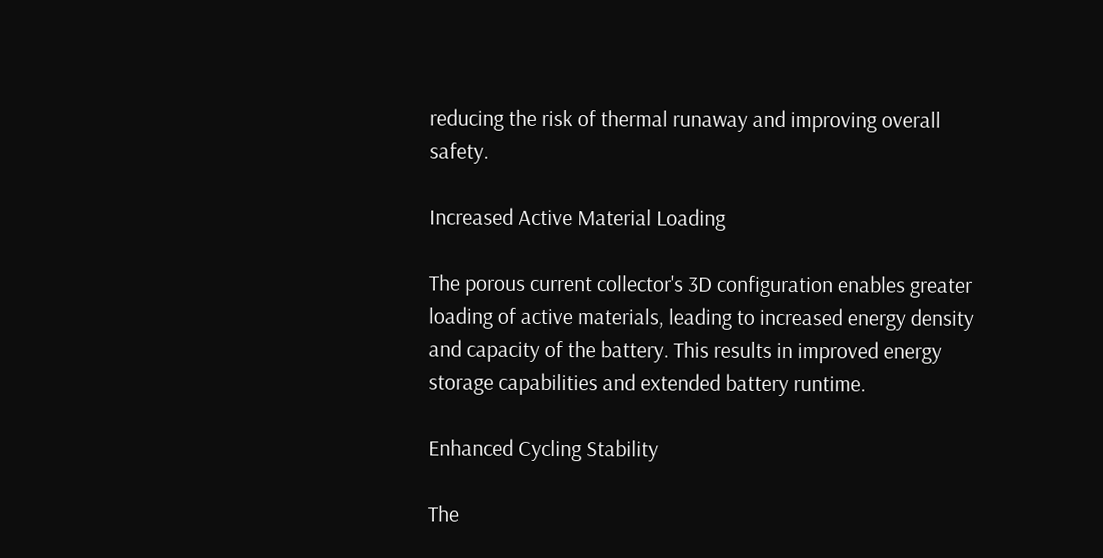reducing the risk of thermal runaway and improving overall safety.

Increased Active Material Loading

The porous current collector's 3D configuration enables greater loading of active materials, leading to increased energy density and capacity of the battery. This results in improved energy storage capabilities and extended battery runtime.

Enhanced Cycling Stability

The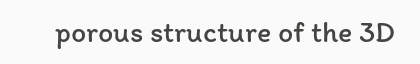porous structure of the 3D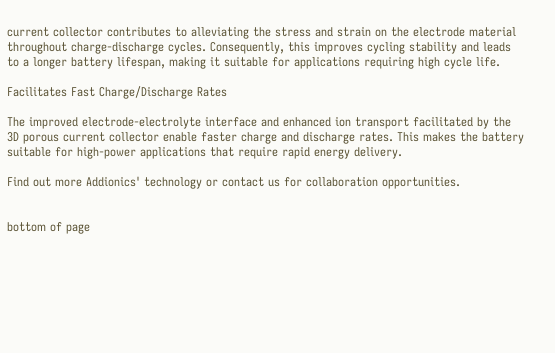current collector contributes to alleviating the stress and strain on the electrode material throughout charge-discharge cycles. Consequently, this improves cycling stability and leads to a longer battery lifespan, making it suitable for applications requiring high cycle life.

Facilitates Fast Charge/Discharge Rates

The improved electrode-electrolyte interface and enhanced ion transport facilitated by the 3D porous current collector enable faster charge and discharge rates. This makes the battery suitable for high-power applications that require rapid energy delivery.

Find out more Addionics' technology or contact us for collaboration opportunities.


bottom of page